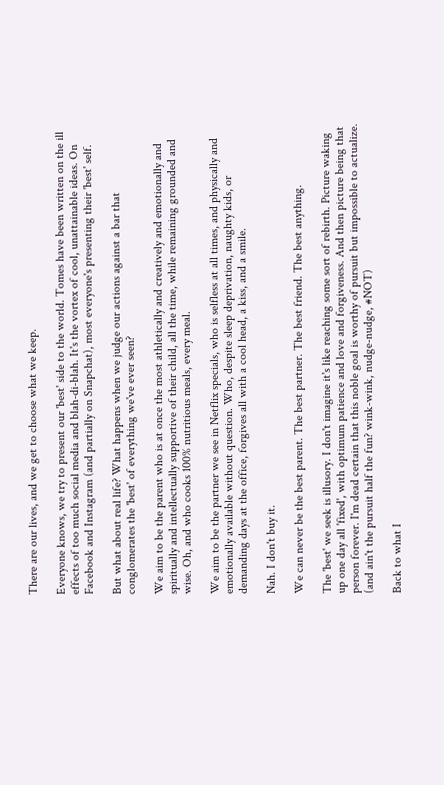There are our lives, and we get to choose what we keep.

Everyone knows, we try to present our 'best' side to the world. Tomes have been written on the ill effects of too much social media and blah-di-blah. It's the vortex of cool, unattainable ideas. On Facebook and Instagram (and partially on Snapchat), most everyone's presenting their 'best' self.

But what about real life? What happens when we judge our actions against a bar that conglomerates the 'best' of everything we've ever seen?

We aim to be the parent who is at once the most athletically and creatively and emotionally and spiritually and intellectually supportive of their child, all the time, while remaining grounded and wise. Oh, and who cooks 100% nutritious meals, every meal.

We aim to be the partner we see in Netflix specials, who is selfless at all times, and physically and emotionally available without question. Who, despite sleep deprivation, naughty kids, or demanding days at the office, forgives all with a cool head, a kiss, and a smile.

Nah. I don't buy it.

We can never be the best parent. The best partner. The best friend. The best anything.

The 'best' we seek is illusory. I don't imagine it's like reaching some sort of rebirth. Picture waking up one day all 'fixed', with optimum patience and love and forgiveness. And then picture being that person forever. I'm dead certain that this noble goal is worthy of pursuit but impossible to actualize. (and ain't the pursuit half the fun? wink-wink, nudge-nudge, #NOT)

Back to what I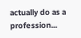actually do as a profession...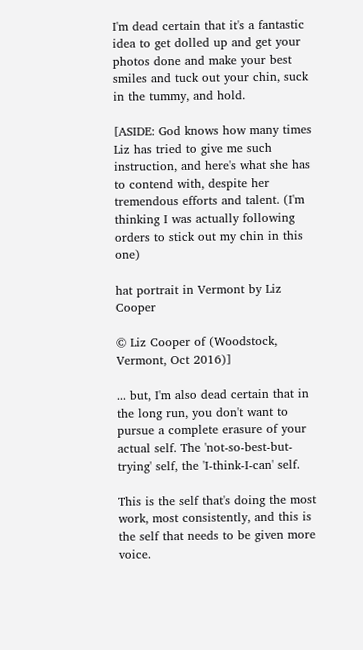I'm dead certain that it's a fantastic idea to get dolled up and get your photos done and make your best smiles and tuck out your chin, suck in the tummy, and hold.

[ASIDE: God knows how many times Liz has tried to give me such instruction, and here's what she has to contend with, despite her tremendous efforts and talent. (I'm thinking I was actually following orders to stick out my chin in this one)

hat portrait in Vermont by Liz Cooper

© Liz Cooper of (Woodstock, Vermont, Oct 2016)]

... but, I'm also dead certain that in the long run, you don't want to pursue a complete erasure of your actual self. The 'not-so-best-but-trying' self, the 'I-think-I-can' self.

This is the self that's doing the most work, most consistently, and this is the self that needs to be given more voice.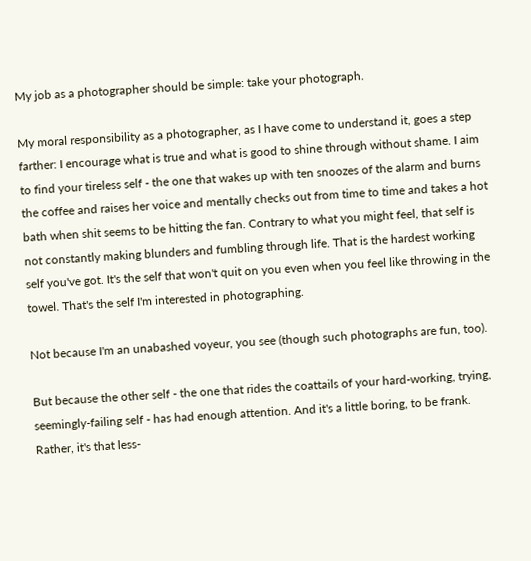My job as a photographer should be simple: take your photograph.

My moral responsibility as a photographer, as I have come to understand it, goes a step farther: I encourage what is true and what is good to shine through without shame. I aim to find your tireless self - the one that wakes up with ten snoozes of the alarm and burns the coffee and raises her voice and mentally checks out from time to time and takes a hot bath when shit seems to be hitting the fan. Contrary to what you might feel, that self is not constantly making blunders and fumbling through life. That is the hardest working self you've got. It's the self that won't quit on you even when you feel like throwing in the towel. That's the self I'm interested in photographing.

Not because I'm an unabashed voyeur, you see (though such photographs are fun, too).

But because the other self - the one that rides the coattails of your hard-working, trying, seemingly-failing self - has had enough attention. And it's a little boring, to be frank. Rather, it's that less-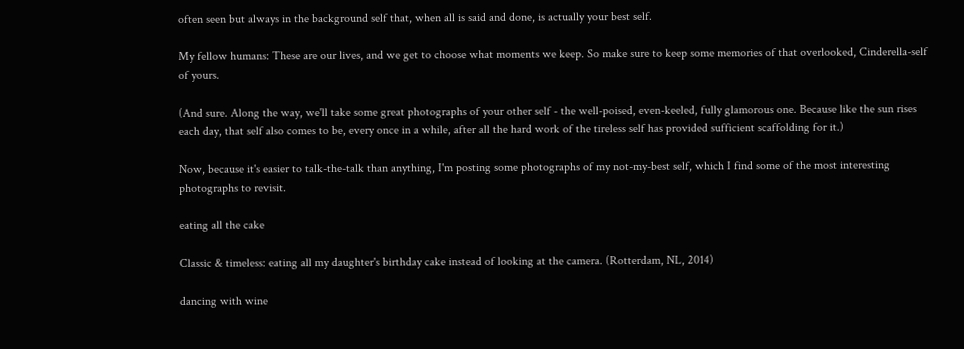often seen but always in the background self that, when all is said and done, is actually your best self.

My fellow humans: These are our lives, and we get to choose what moments we keep. So make sure to keep some memories of that overlooked, Cinderella-self of yours.

(And sure. Along the way, we'll take some great photographs of your other self - the well-poised, even-keeled, fully glamorous one. Because like the sun rises each day, that self also comes to be, every once in a while, after all the hard work of the tireless self has provided sufficient scaffolding for it.)

Now, because it's easier to talk-the-talk than anything, I'm posting some photographs of my not-my-best self, which I find some of the most interesting photographs to revisit.

eating all the cake

Classic & timeless: eating all my daughter's birthday cake instead of looking at the camera. (Rotterdam, NL, 2014)

dancing with wine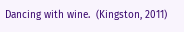Dancing with wine.  (Kingston, 2011)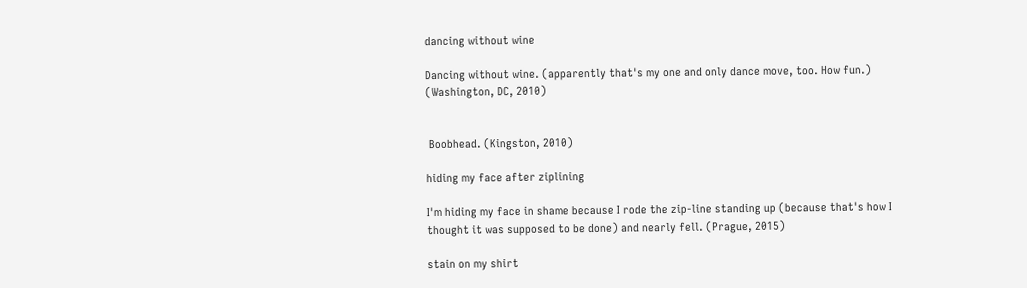dancing without wine

Dancing without wine. (apparently that's my one and only dance move, too. How fun.) (Washington, DC, 2010)


 Boobhead. (Kingston, 2010)

hiding my face after ziplining

I'm hiding my face in shame because I rode the zip-line standing up (because that's how I thought it was supposed to be done) and nearly fell. (Prague, 2015)

stain on my shirt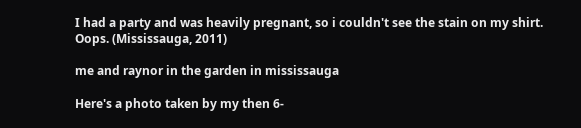I had a party and was heavily pregnant, so i couldn't see the stain on my shirt. Oops. (Mississauga, 2011)

me and raynor in the garden in mississauga

Here's a photo taken by my then 6-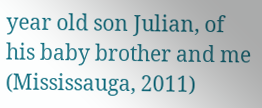year old son Julian, of his baby brother and me (Mississauga, 2011)